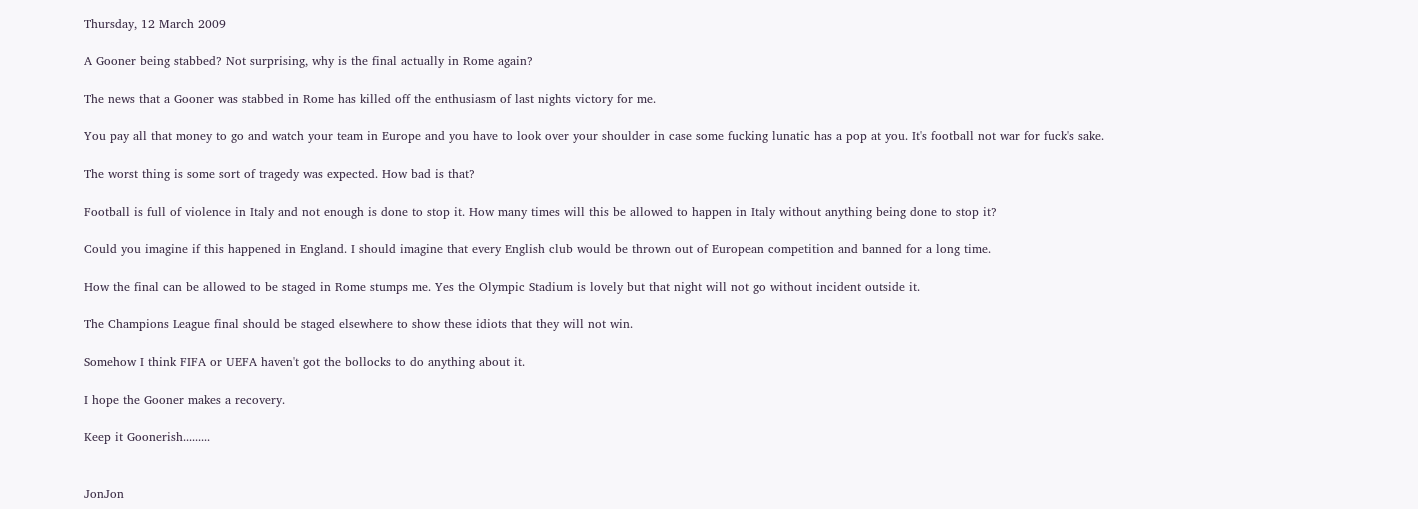Thursday, 12 March 2009

A Gooner being stabbed? Not surprising, why is the final actually in Rome again?

The news that a Gooner was stabbed in Rome has killed off the enthusiasm of last nights victory for me.

You pay all that money to go and watch your team in Europe and you have to look over your shoulder in case some fucking lunatic has a pop at you. It's football not war for fuck's sake.

The worst thing is some sort of tragedy was expected. How bad is that?

Football is full of violence in Italy and not enough is done to stop it. How many times will this be allowed to happen in Italy without anything being done to stop it?

Could you imagine if this happened in England. I should imagine that every English club would be thrown out of European competition and banned for a long time.

How the final can be allowed to be staged in Rome stumps me. Yes the Olympic Stadium is lovely but that night will not go without incident outside it.

The Champions League final should be staged elsewhere to show these idiots that they will not win.

Somehow I think FIFA or UEFA haven't got the bollocks to do anything about it.

I hope the Gooner makes a recovery.

Keep it Goonerish.........


JonJon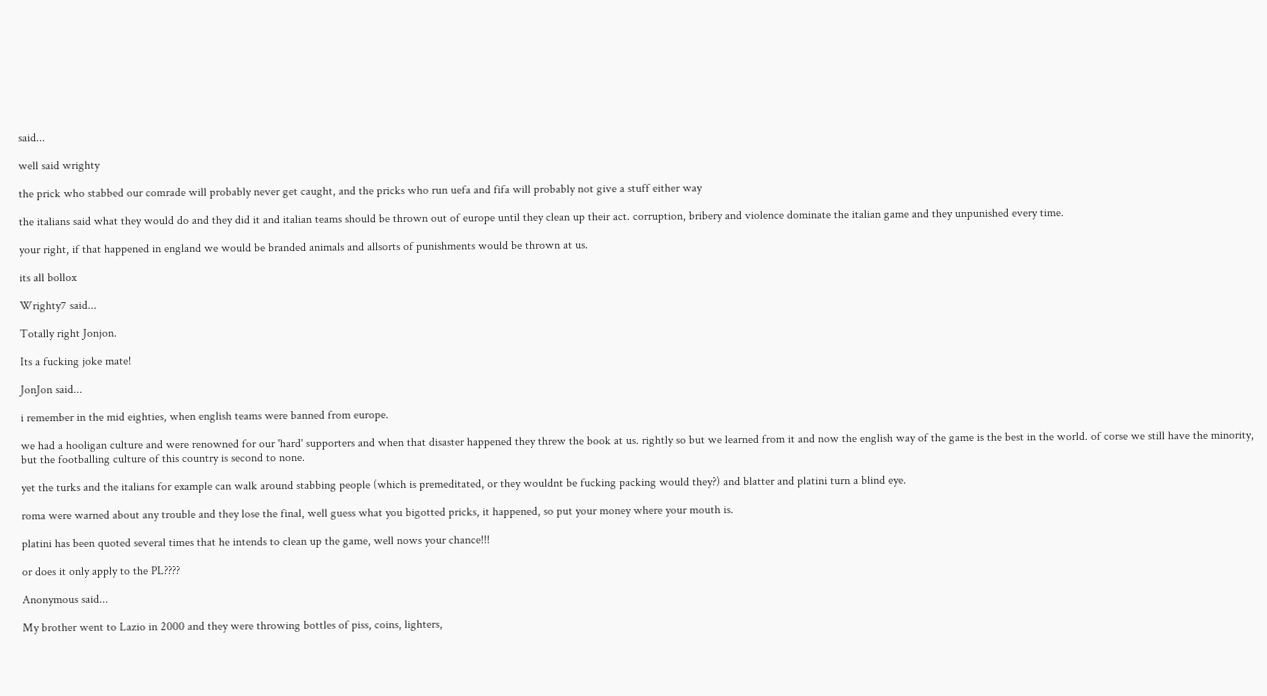said...

well said wrighty

the prick who stabbed our comrade will probably never get caught, and the pricks who run uefa and fifa will probably not give a stuff either way

the italians said what they would do and they did it and italian teams should be thrown out of europe until they clean up their act. corruption, bribery and violence dominate the italian game and they unpunished every time.

your right, if that happened in england we would be branded animals and allsorts of punishments would be thrown at us.

its all bollox

Wrighty7 said...

Totally right Jonjon.

Its a fucking joke mate!

JonJon said...

i remember in the mid eighties, when english teams were banned from europe.

we had a hooligan culture and were renowned for our 'hard' supporters and when that disaster happened they threw the book at us. rightly so but we learned from it and now the english way of the game is the best in the world. of corse we still have the minority, but the footballing culture of this country is second to none.

yet the turks and the italians for example can walk around stabbing people (which is premeditated, or they wouldnt be fucking packing would they?) and blatter and platini turn a blind eye.

roma were warned about any trouble and they lose the final, well guess what you bigotted pricks, it happened, so put your money where your mouth is.

platini has been quoted several times that he intends to clean up the game, well nows your chance!!!

or does it only apply to the PL????

Anonymous said...

My brother went to Lazio in 2000 and they were throwing bottles of piss, coins, lighters,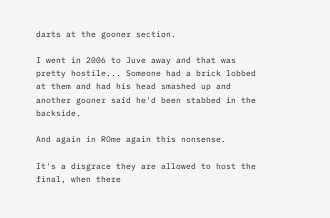darts at the gooner section.

I went in 2006 to Juve away and that was pretty hostile... Someone had a brick lobbed at them and had his head smashed up and another gooner said he'd been stabbed in the backside.

And again in ROme again this nonsense.

It's a disgrace they are allowed to host the final, when there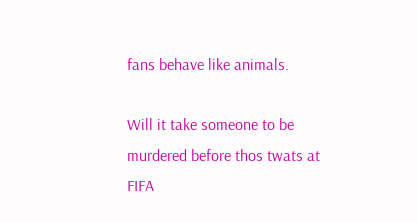fans behave like animals.

Will it take someone to be murdered before thos twats at FIFA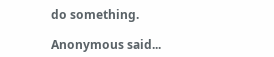do something.

Anonymous said...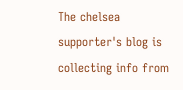The chelsea supporter's blog is collecting info from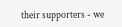their supporters - we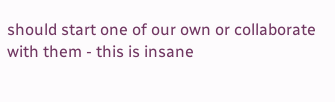should start one of our own or collaborate with them - this is insane